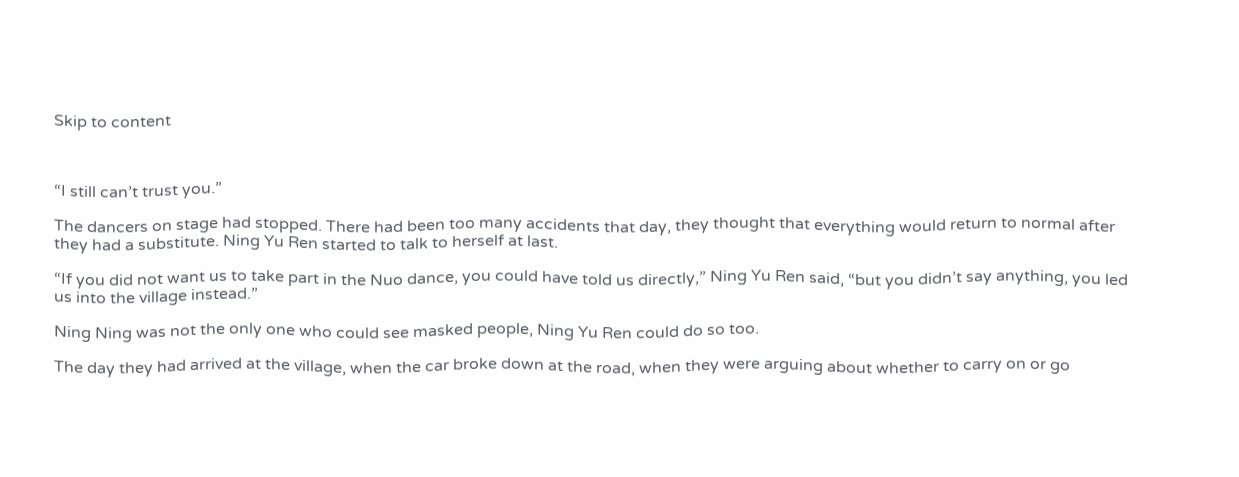Skip to content



“I still can’t trust you.”

The dancers on stage had stopped. There had been too many accidents that day, they thought that everything would return to normal after they had a substitute. Ning Yu Ren started to talk to herself at last.

“If you did not want us to take part in the Nuo dance, you could have told us directly,” Ning Yu Ren said, “but you didn’t say anything, you led us into the village instead.”

Ning Ning was not the only one who could see masked people, Ning Yu Ren could do so too.

The day they had arrived at the village, when the car broke down at the road, when they were arguing about whether to carry on or go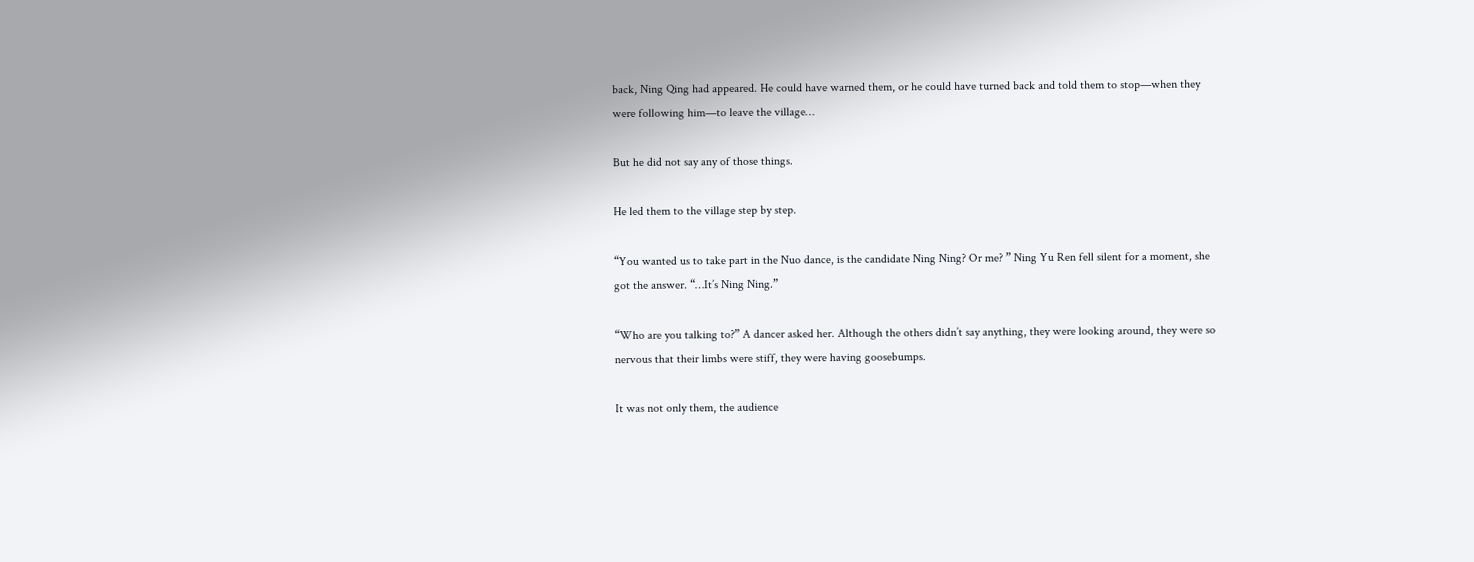back, Ning Qing had appeared. He could have warned them, or he could have turned back and told them to stop—when they were following him—to leave the village…

But he did not say any of those things.

He led them to the village step by step.

“You wanted us to take part in the Nuo dance, is the candidate Ning Ning? Or me? ” Ning Yu Ren fell silent for a moment, she got the answer. “…It’s Ning Ning.”

“Who are you talking to?” A dancer asked her. Although the others didn’t say anything, they were looking around, they were so nervous that their limbs were stiff, they were having goosebumps.

It was not only them, the audience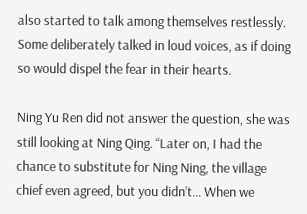also started to talk among themselves restlessly. Some deliberately talked in loud voices, as if doing so would dispel the fear in their hearts.

Ning Yu Ren did not answer the question, she was still looking at Ning Qing. “Later on, I had the chance to substitute for Ning Ning, the village chief even agreed, but you didn’t… When we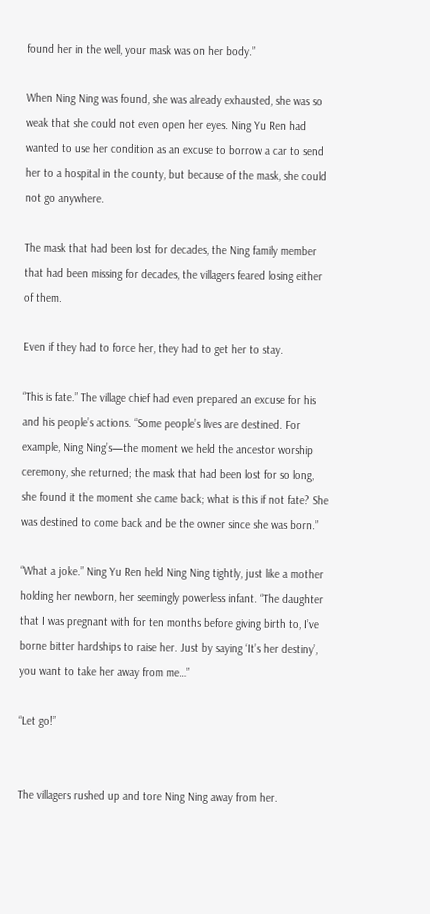found her in the well, your mask was on her body.”

When Ning Ning was found, she was already exhausted, she was so weak that she could not even open her eyes. Ning Yu Ren had wanted to use her condition as an excuse to borrow a car to send her to a hospital in the county, but because of the mask, she could not go anywhere.

The mask that had been lost for decades, the Ning family member that had been missing for decades, the villagers feared losing either of them.

Even if they had to force her, they had to get her to stay.

“This is fate.” The village chief had even prepared an excuse for his and his people’s actions. “Some people’s lives are destined. For example, Ning Ning’s—the moment we held the ancestor worship ceremony, she returned; the mask that had been lost for so long, she found it the moment she came back; what is this if not fate? She was destined to come back and be the owner since she was born.”

“What a joke.” Ning Yu Ren held Ning Ning tightly, just like a mother holding her newborn, her seemingly powerless infant. “The daughter that I was pregnant with for ten months before giving birth to, I’ve borne bitter hardships to raise her. Just by saying ‘It’s her destiny’, you want to take her away from me…”

“Let go!”


The villagers rushed up and tore Ning Ning away from her.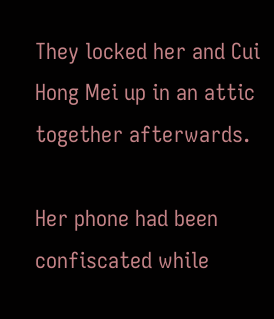They locked her and Cui Hong Mei up in an attic together afterwards.

Her phone had been confiscated while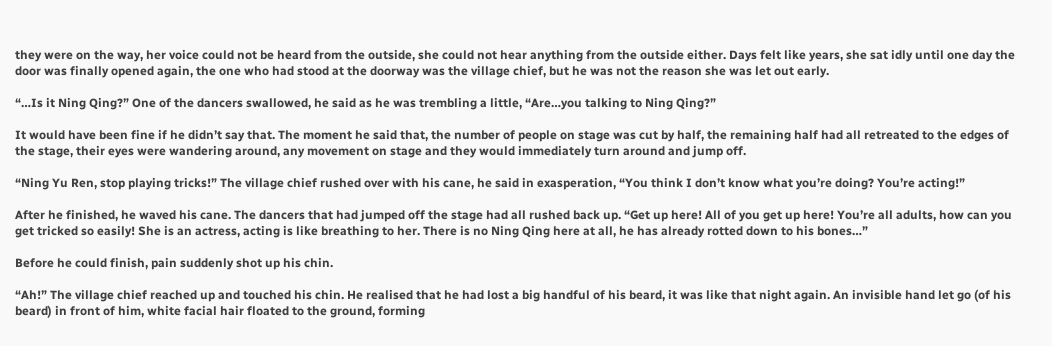they were on the way, her voice could not be heard from the outside, she could not hear anything from the outside either. Days felt like years, she sat idly until one day the door was finally opened again, the one who had stood at the doorway was the village chief, but he was not the reason she was let out early.

“…Is it Ning Qing?” One of the dancers swallowed, he said as he was trembling a little, “Are…you talking to Ning Qing?”

It would have been fine if he didn’t say that. The moment he said that, the number of people on stage was cut by half, the remaining half had all retreated to the edges of the stage, their eyes were wandering around, any movement on stage and they would immediately turn around and jump off.

“Ning Yu Ren, stop playing tricks!” The village chief rushed over with his cane, he said in exasperation, “You think I don’t know what you’re doing? You’re acting!”

After he finished, he waved his cane. The dancers that had jumped off the stage had all rushed back up. “Get up here! All of you get up here! You’re all adults, how can you get tricked so easily! She is an actress, acting is like breathing to her. There is no Ning Qing here at all, he has already rotted down to his bones…”

Before he could finish, pain suddenly shot up his chin.

“Ah!” The village chief reached up and touched his chin. He realised that he had lost a big handful of his beard, it was like that night again. An invisible hand let go (of his beard) in front of him, white facial hair floated to the ground, forming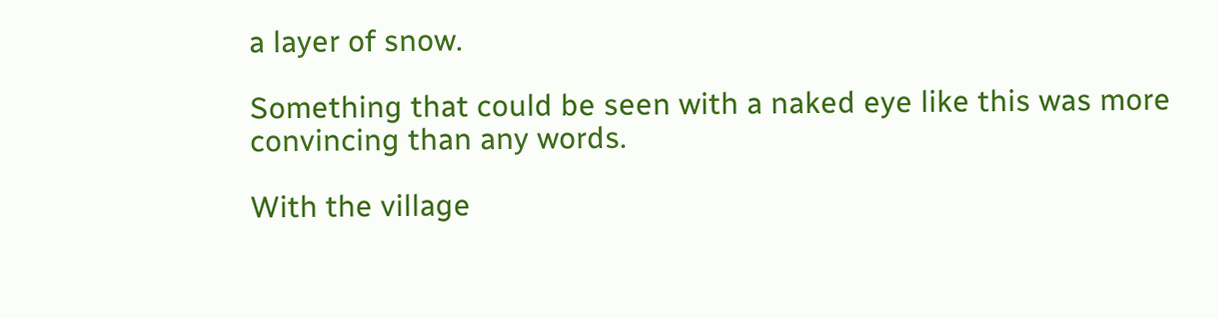a layer of snow.

Something that could be seen with a naked eye like this was more convincing than any words.

With the village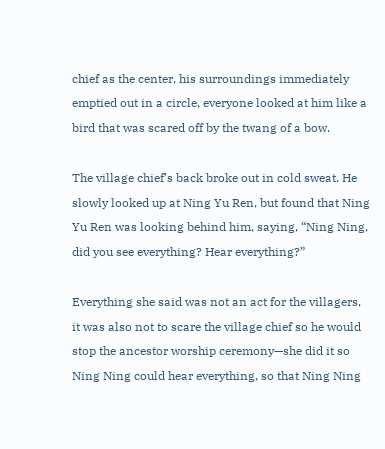chief as the center, his surroundings immediately emptied out in a circle, everyone looked at him like a bird that was scared off by the twang of a bow.

The village chief’s back broke out in cold sweat. He slowly looked up at Ning Yu Ren, but found that Ning Yu Ren was looking behind him, saying, “Ning Ning, did you see everything? Hear everything?”

Everything she said was not an act for the villagers, it was also not to scare the village chief so he would stop the ancestor worship ceremony—she did it so Ning Ning could hear everything, so that Ning Ning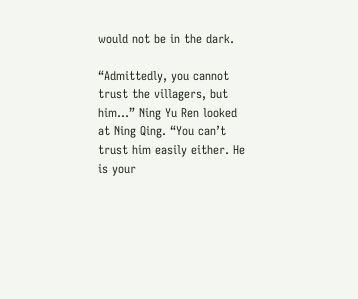would not be in the dark.

“Admittedly, you cannot trust the villagers, but him…” Ning Yu Ren looked at Ning Qing. “You can’t trust him easily either. He is your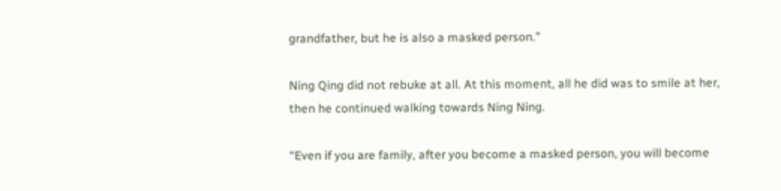grandfather, but he is also a masked person.”

Ning Qing did not rebuke at all. At this moment, all he did was to smile at her, then he continued walking towards Ning Ning.

“Even if you are family, after you become a masked person, you will become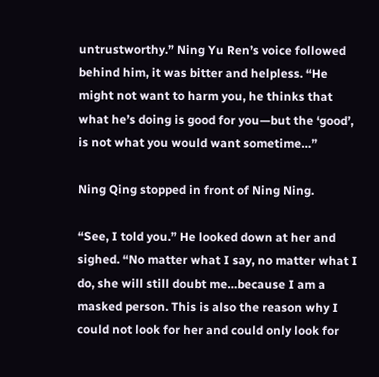untrustworthy.” Ning Yu Ren’s voice followed behind him, it was bitter and helpless. “He might not want to harm you, he thinks that what he’s doing is good for you—but the ‘good’, is not what you would want sometime…”

Ning Qing stopped in front of Ning Ning.

“See, I told you.” He looked down at her and sighed. “No matter what I say, no matter what I do, she will still doubt me…because I am a masked person. This is also the reason why I could not look for her and could only look for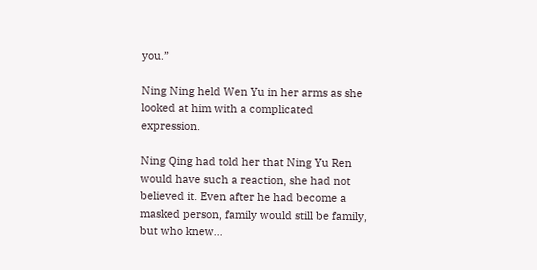you.”

Ning Ning held Wen Yu in her arms as she looked at him with a complicated expression.

Ning Qing had told her that Ning Yu Ren would have such a reaction, she had not believed it. Even after he had become a masked person, family would still be family, but who knew…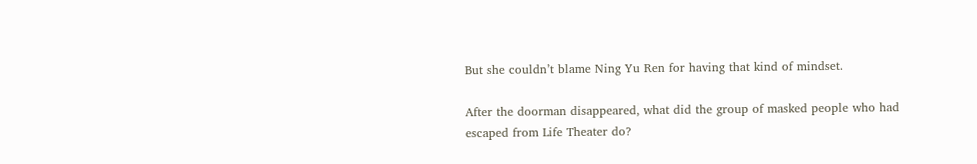But she couldn’t blame Ning Yu Ren for having that kind of mindset.

After the doorman disappeared, what did the group of masked people who had escaped from Life Theater do?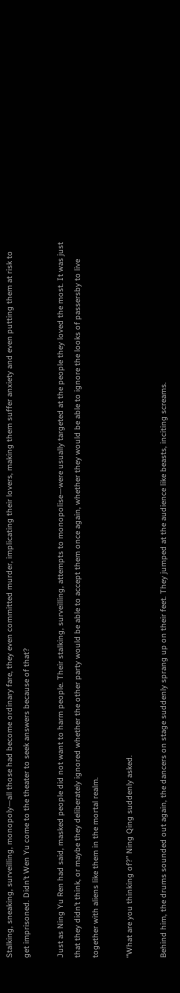Stalking, sneaking, surveilling, monopoly—all those had become ordinary fare, they even committed murder, implicating their lovers, making them suffer anxiety and even putting them at risk to get imprisoned. Didn’t Wen Yu come to the theater to seek answers because of that?

Just as Ning Yu Ren had said, masked people did not want to harm people. Their stalking, surveilling, attempts to monopolise—were usually targeted at the people they loved the most. It was just that they didn’t think, or maybe they deliberately ignored whether the other party would be able to accept them once again, whether they would be able to ignore the looks of passersby to live together with aliens like them in the mortal realm.

“What are you thinking of?” Ning Qing suddenly asked.

Behind him, the drums sounded out again, the dancers on stage suddenly sprang up on their feet. They jumped at the audience like beasts, inciting screams.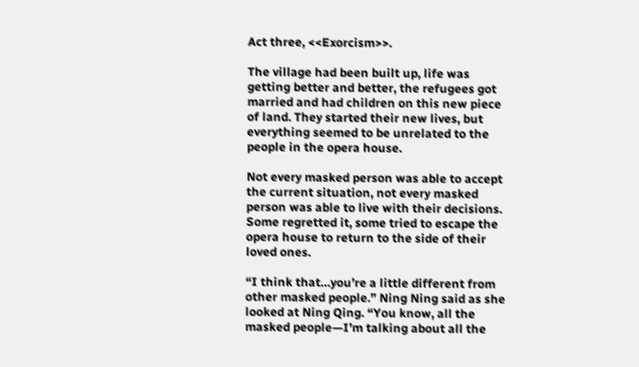Act three, <<Exorcism>>.

The village had been built up, life was getting better and better, the refugees got married and had children on this new piece of land. They started their new lives, but everything seemed to be unrelated to the people in the opera house.

Not every masked person was able to accept the current situation, not every masked person was able to live with their decisions. Some regretted it, some tried to escape the opera house to return to the side of their loved ones.

“I think that…you’re a little different from other masked people.” Ning Ning said as she looked at Ning Qing. “You know, all the masked people—I’m talking about all the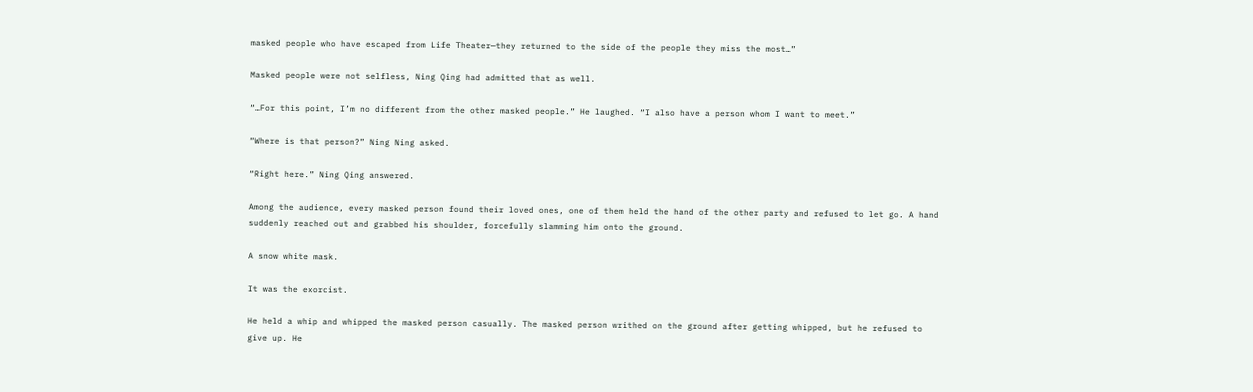masked people who have escaped from Life Theater—they returned to the side of the people they miss the most…”

Masked people were not selfless, Ning Qing had admitted that as well.

“…For this point, I’m no different from the other masked people.” He laughed. “I also have a person whom I want to meet.”

“Where is that person?” Ning Ning asked.

“Right here.” Ning Qing answered.

Among the audience, every masked person found their loved ones, one of them held the hand of the other party and refused to let go. A hand suddenly reached out and grabbed his shoulder, forcefully slamming him onto the ground.

A snow white mask.

It was the exorcist.

He held a whip and whipped the masked person casually. The masked person writhed on the ground after getting whipped, but he refused to give up. He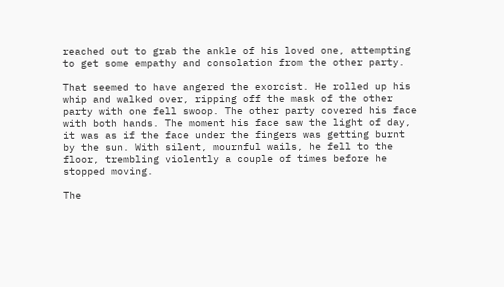reached out to grab the ankle of his loved one, attempting to get some empathy and consolation from the other party.

That seemed to have angered the exorcist. He rolled up his whip and walked over, ripping off the mask of the other party with one fell swoop. The other party covered his face with both hands. The moment his face saw the light of day, it was as if the face under the fingers was getting burnt by the sun. With silent, mournful wails, he fell to the floor, trembling violently a couple of times before he stopped moving.

The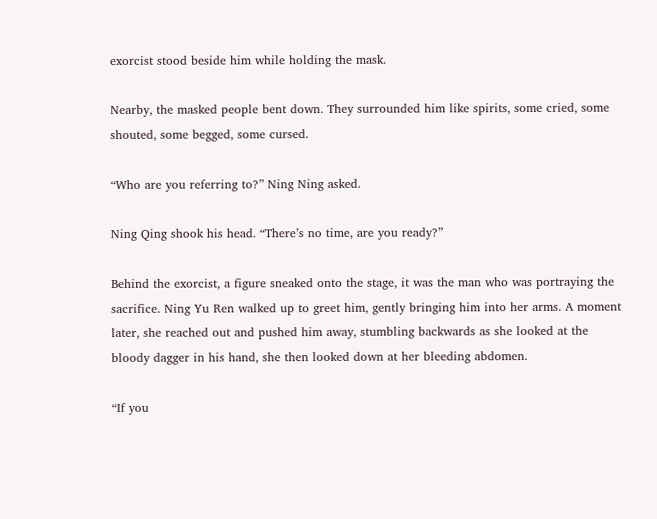exorcist stood beside him while holding the mask.

Nearby, the masked people bent down. They surrounded him like spirits, some cried, some shouted, some begged, some cursed.

“Who are you referring to?” Ning Ning asked.

Ning Qing shook his head. “There’s no time, are you ready?”

Behind the exorcist, a figure sneaked onto the stage, it was the man who was portraying the sacrifice. Ning Yu Ren walked up to greet him, gently bringing him into her arms. A moment later, she reached out and pushed him away, stumbling backwards as she looked at the bloody dagger in his hand, she then looked down at her bleeding abdomen.

“If you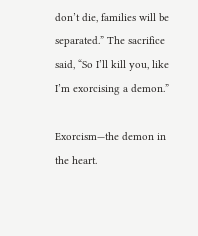don’t die, families will be separated.” The sacrifice said, “So I’ll kill you, like I’m exorcising a demon.”

Exorcism—the demon in the heart.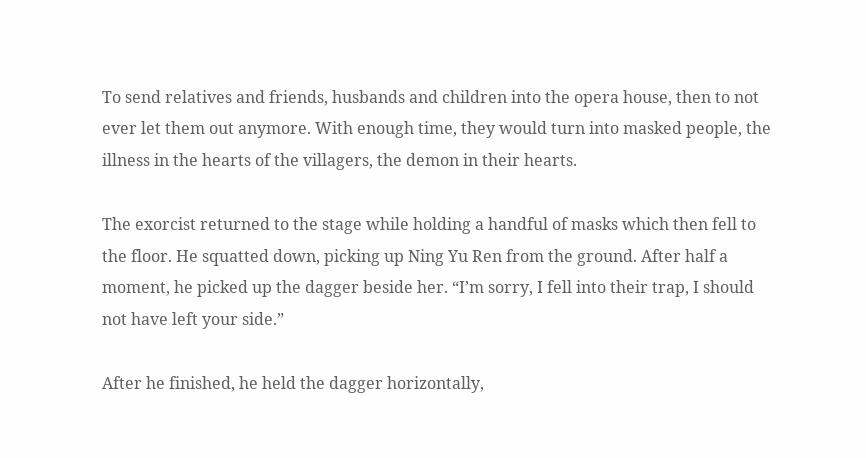To send relatives and friends, husbands and children into the opera house, then to not ever let them out anymore. With enough time, they would turn into masked people, the illness in the hearts of the villagers, the demon in their hearts.

The exorcist returned to the stage while holding a handful of masks which then fell to the floor. He squatted down, picking up Ning Yu Ren from the ground. After half a moment, he picked up the dagger beside her. “I’m sorry, I fell into their trap, I should not have left your side.”

After he finished, he held the dagger horizontally,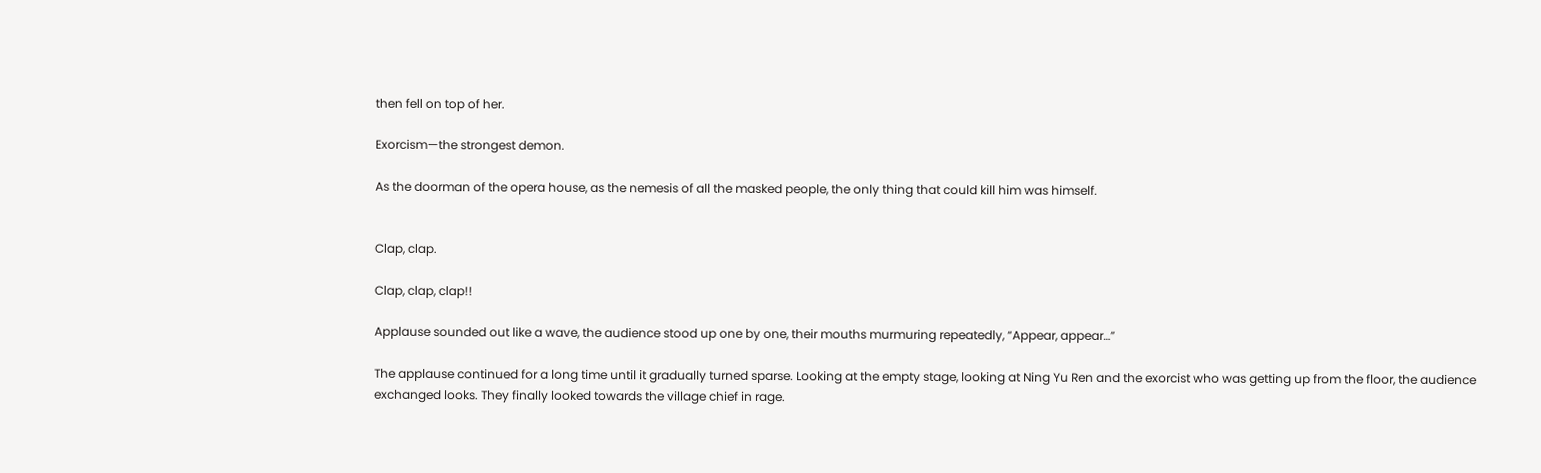then fell on top of her.

Exorcism—the strongest demon.

As the doorman of the opera house, as the nemesis of all the masked people, the only thing that could kill him was himself.


Clap, clap.

Clap, clap, clap!!

Applause sounded out like a wave, the audience stood up one by one, their mouths murmuring repeatedly, “Appear, appear…”

The applause continued for a long time until it gradually turned sparse. Looking at the empty stage, looking at Ning Yu Ren and the exorcist who was getting up from the floor, the audience exchanged looks. They finally looked towards the village chief in rage.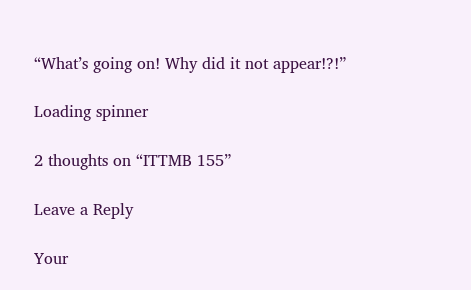“What’s going on! Why did it not appear!?!”

Loading spinner

2 thoughts on “ITTMB 155”

Leave a Reply

Your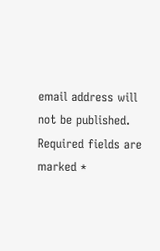email address will not be published. Required fields are marked *